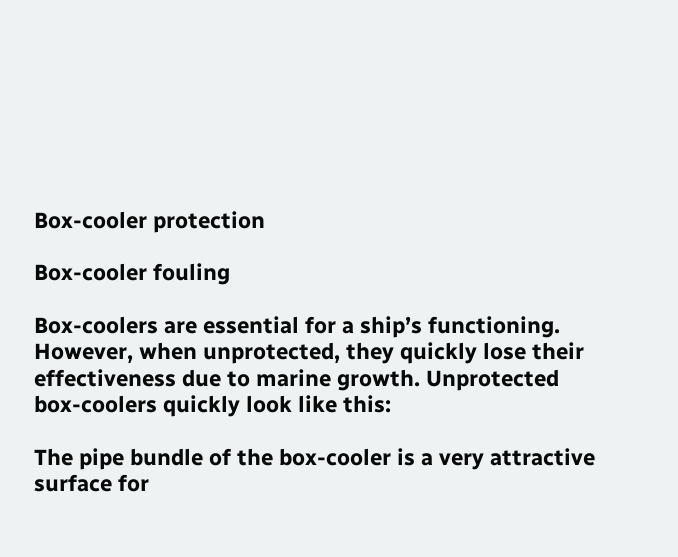Box-cooler protection

Box-cooler fouling

Box-coolers are essential for a ship’s functioning. However, when unprotected, they quickly lose their effectiveness due to marine growth. Unprotected box-coolers quickly look like this:

The pipe bundle of the box-cooler is a very attractive surface for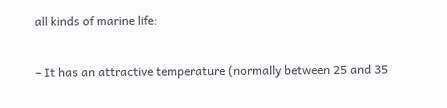all kinds of marine life:

– It has an attractive temperature (normally between 25 and 35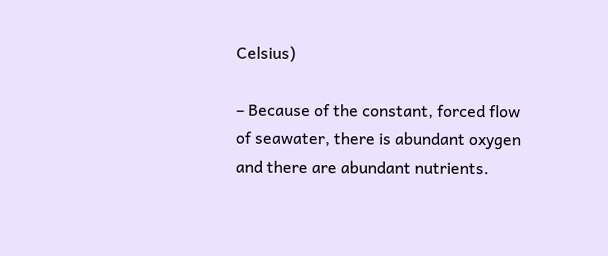Celsius)

– Because of the constant, forced flow of seawater, there is abundant oxygen and there are abundant nutrients.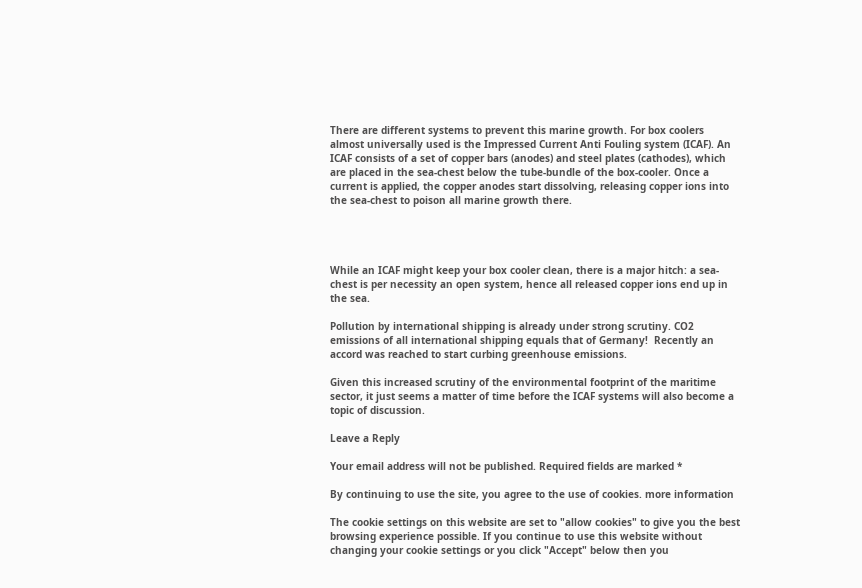There are different systems to prevent this marine growth. For box coolers almost universally used is the Impressed Current Anti Fouling system (ICAF). An ICAF consists of a set of copper bars (anodes) and steel plates (cathodes), which are placed in the sea-chest below the tube-bundle of the box-cooler. Once a current is applied, the copper anodes start dissolving, releasing copper ions into the sea-chest to poison all marine growth there.




While an ICAF might keep your box cooler clean, there is a major hitch: a sea-chest is per necessity an open system, hence all released copper ions end up in the sea.

Pollution by international shipping is already under strong scrutiny. CO2 emissions of all international shipping equals that of Germany!  Recently an accord was reached to start curbing greenhouse emissions.

Given this increased scrutiny of the environmental footprint of the maritime sector, it just seems a matter of time before the ICAF systems will also become a topic of discussion.

Leave a Reply

Your email address will not be published. Required fields are marked *

By continuing to use the site, you agree to the use of cookies. more information

The cookie settings on this website are set to "allow cookies" to give you the best browsing experience possible. If you continue to use this website without changing your cookie settings or you click "Accept" below then you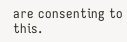are consenting to this.